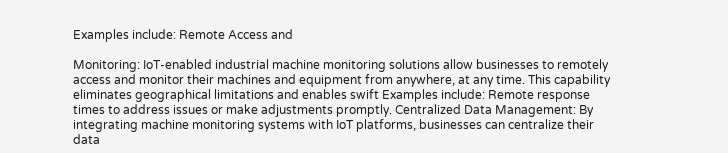Examples include: Remote Access and

Monitoring: IoT-enabled industrial machine monitoring solutions allow businesses to remotely access and monitor their machines and equipment from anywhere, at any time. This capability eliminates geographical limitations and enables swift Examples include: Remote response times to address issues or make adjustments promptly. Centralized Data Management: By integrating machine monitoring systems with IoT platforms, businesses can centralize their data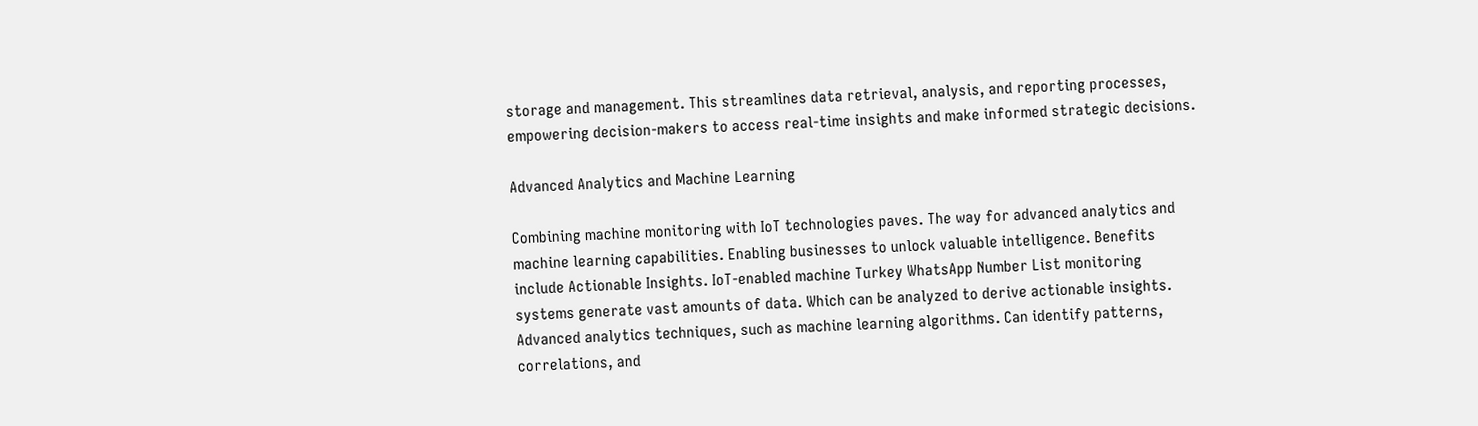storage and management. This streamlines data retrieval, analysis, and reporting processes, empowering decision-makers to access real-time insights and make informed strategic decisions.

Advanced Analytics and Machine Learning

Combining machine monitoring with IoT technologies paves. The way for advanced analytics and machine learning capabilities. Enabling businesses to unlock valuable intelligence. Benefits include Actionable Insights. IoT-enabled machine Turkey WhatsApp Number List monitoring systems generate vast amounts of data. Which can be analyzed to derive actionable insights. Advanced analytics techniques, such as machine learning algorithms. Can identify patterns, correlations, and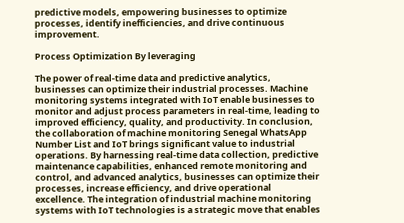predictive models, empowering businesses to optimize processes, identify inefficiencies, and drive continuous improvement.

Process Optimization By leveraging

The power of real-time data and predictive analytics, businesses can optimize their industrial processes. Machine monitoring systems integrated with IoT enable businesses to monitor and adjust process parameters in real-time, leading to improved efficiency, quality, and productivity. In conclusion, the collaboration of machine monitoring Senegal WhatsApp Number List and IoT brings significant value to industrial operations. By harnessing real-time data collection, predictive maintenance capabilities, enhanced remote monitoring and control, and advanced analytics, businesses can optimize their processes, increase efficiency, and drive operational excellence. The integration of industrial machine monitoring systems with IoT technologies is a strategic move that enables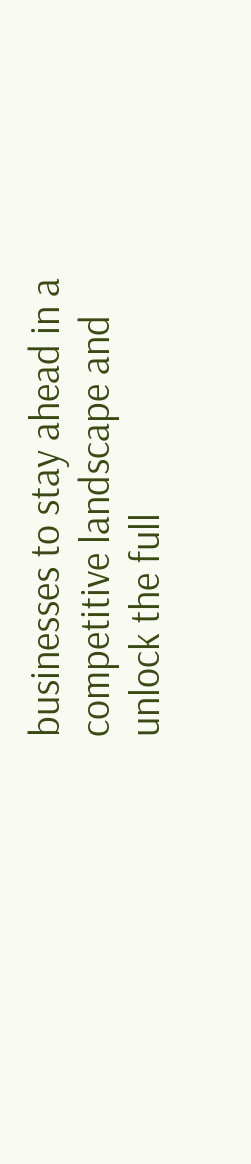businesses to stay ahead in a competitive landscape and unlock the full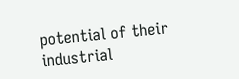potential of their industrial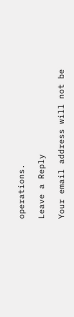operations.

Leave a Reply

Your email address will not be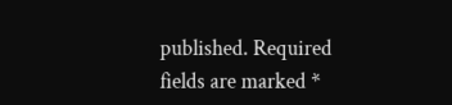published. Required fields are marked *